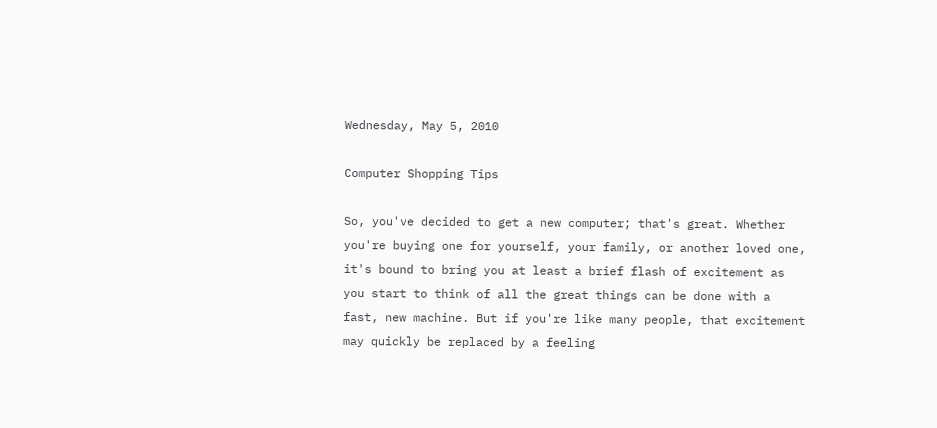Wednesday, May 5, 2010

Computer Shopping Tips

So, you've decided to get a new computer; that's great. Whether you're buying one for yourself, your family, or another loved one, it's bound to bring you at least a brief flash of excitement as you start to think of all the great things can be done with a fast, new machine. But if you're like many people, that excitement may quickly be replaced by a feeling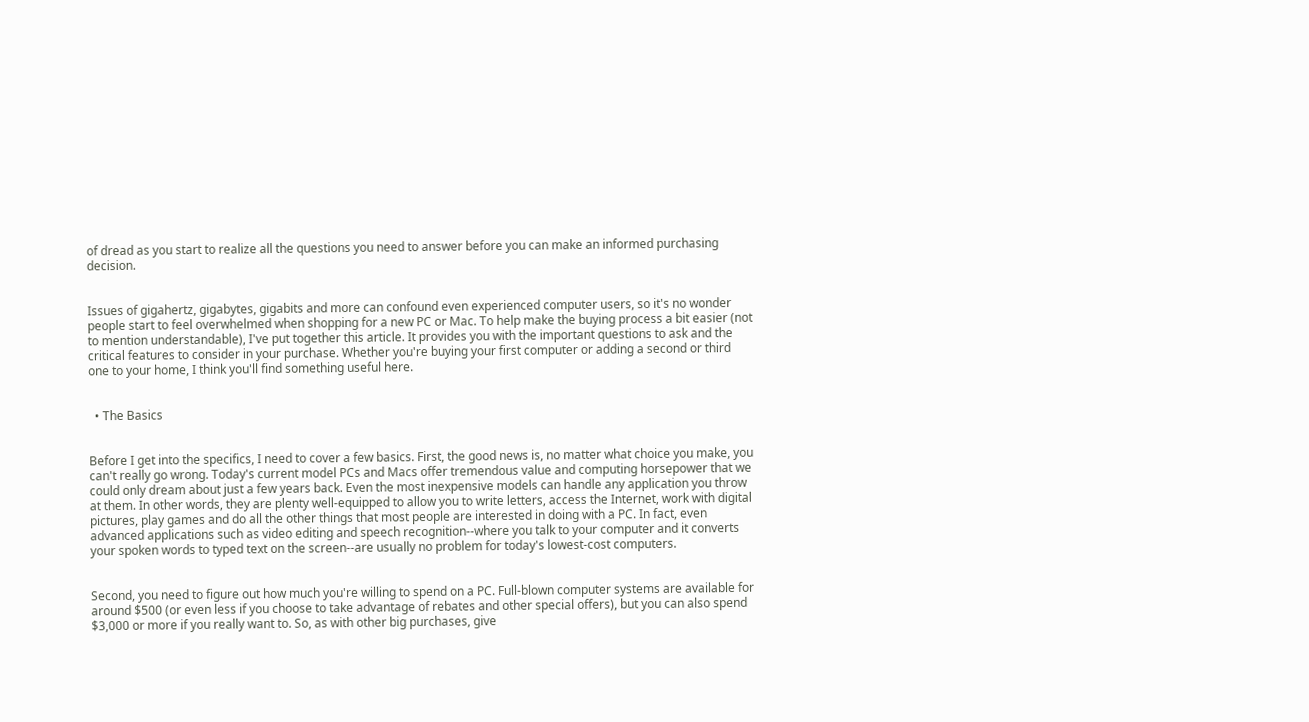of dread as you start to realize all the questions you need to answer before you can make an informed purchasing decision.


Issues of gigahertz, gigabytes, gigabits and more can confound even experienced computer users, so it's no wonder people start to feel overwhelmed when shopping for a new PC or Mac. To help make the buying process a bit easier (not to mention understandable), I've put together this article. It provides you with the important questions to ask and the critical features to consider in your purchase. Whether you're buying your first computer or adding a second or third one to your home, I think you'll find something useful here.


  • The Basics


Before I get into the specifics, I need to cover a few basics. First, the good news is, no matter what choice you make, you can't really go wrong. Today's current model PCs and Macs offer tremendous value and computing horsepower that we could only dream about just a few years back. Even the most inexpensive models can handle any application you throw at them. In other words, they are plenty well-equipped to allow you to write letters, access the Internet, work with digital pictures, play games and do all the other things that most people are interested in doing with a PC. In fact, even advanced applications such as video editing and speech recognition--where you talk to your computer and it converts your spoken words to typed text on the screen--are usually no problem for today's lowest-cost computers.


Second, you need to figure out how much you're willing to spend on a PC. Full-blown computer systems are available for around $500 (or even less if you choose to take advantage of rebates and other special offers), but you can also spend $3,000 or more if you really want to. So, as with other big purchases, give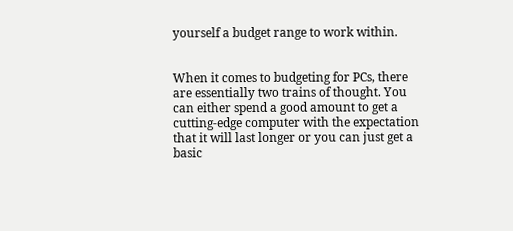yourself a budget range to work within.


When it comes to budgeting for PCs, there are essentially two trains of thought. You can either spend a good amount to get a cutting-edge computer with the expectation that it will last longer or you can just get a basic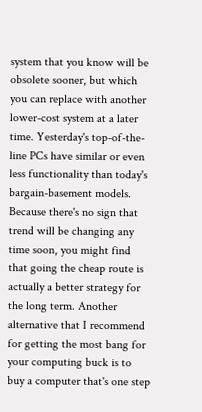system that you know will be obsolete sooner, but which you can replace with another lower-cost system at a later time. Yesterday's top-of-the-line PCs have similar or even less functionality than today's bargain-basement models. Because there's no sign that trend will be changing any time soon, you might find that going the cheap route is actually a better strategy for the long term. Another alternative that I recommend for getting the most bang for your computing buck is to buy a computer that's one step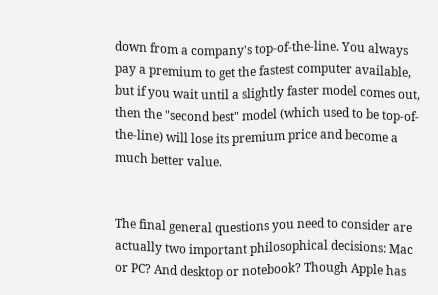down from a company's top-of-the-line. You always pay a premium to get the fastest computer available, but if you wait until a slightly faster model comes out, then the "second best" model (which used to be top-of-the-line) will lose its premium price and become a much better value.


The final general questions you need to consider are actually two important philosophical decisions: Mac or PC? And desktop or notebook? Though Apple has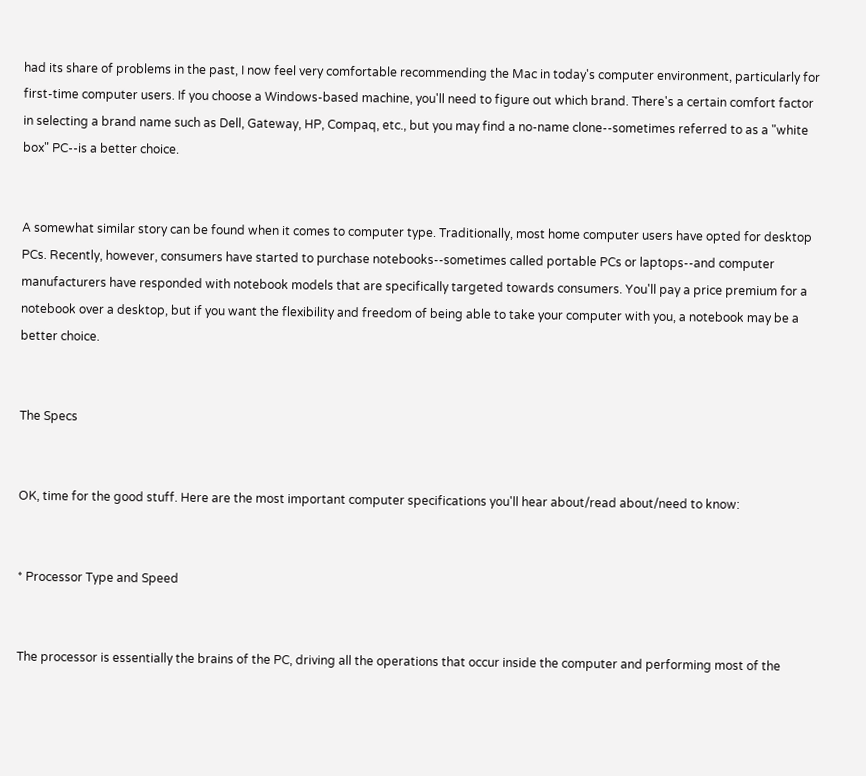had its share of problems in the past, I now feel very comfortable recommending the Mac in today's computer environment, particularly for first-time computer users. If you choose a Windows-based machine, you'll need to figure out which brand. There's a certain comfort factor in selecting a brand name such as Dell, Gateway, HP, Compaq, etc., but you may find a no-name clone--sometimes referred to as a "white box" PC--is a better choice.


A somewhat similar story can be found when it comes to computer type. Traditionally, most home computer users have opted for desktop PCs. Recently, however, consumers have started to purchase notebooks--sometimes called portable PCs or laptops--and computer manufacturers have responded with notebook models that are specifically targeted towards consumers. You'll pay a price premium for a notebook over a desktop, but if you want the flexibility and freedom of being able to take your computer with you, a notebook may be a better choice.


The Specs


OK, time for the good stuff. Here are the most important computer specifications you'll hear about/read about/need to know:


* Processor Type and Speed


The processor is essentially the brains of the PC, driving all the operations that occur inside the computer and performing most of the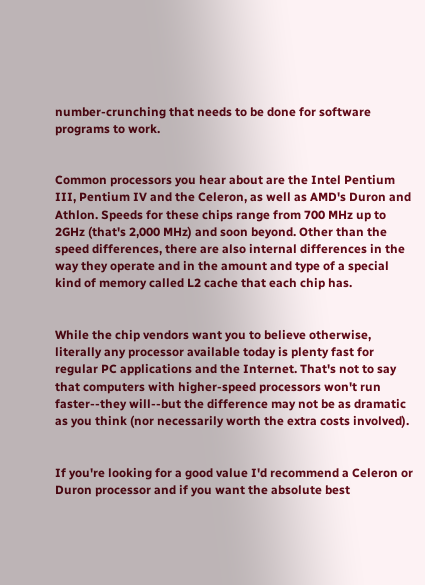number-crunching that needs to be done for software programs to work.


Common processors you hear about are the Intel Pentium III, Pentium IV and the Celeron, as well as AMD's Duron and Athlon. Speeds for these chips range from 700 MHz up to 2GHz (that's 2,000 MHz) and soon beyond. Other than the speed differences, there are also internal differences in the way they operate and in the amount and type of a special kind of memory called L2 cache that each chip has.


While the chip vendors want you to believe otherwise, literally any processor available today is plenty fast for regular PC applications and the Internet. That's not to say that computers with higher-speed processors won't run faster--they will--but the difference may not be as dramatic as you think (nor necessarily worth the extra costs involved).


If you're looking for a good value I'd recommend a Celeron or Duron processor and if you want the absolute best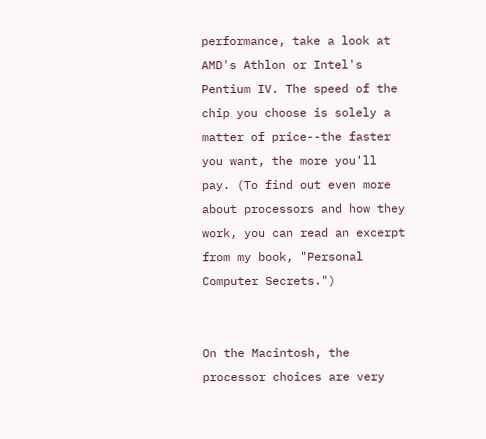performance, take a look at AMD's Athlon or Intel's Pentium IV. The speed of the chip you choose is solely a matter of price--the faster you want, the more you'll pay. (To find out even more about processors and how they work, you can read an excerpt from my book, "Personal Computer Secrets.")


On the Macintosh, the processor choices are very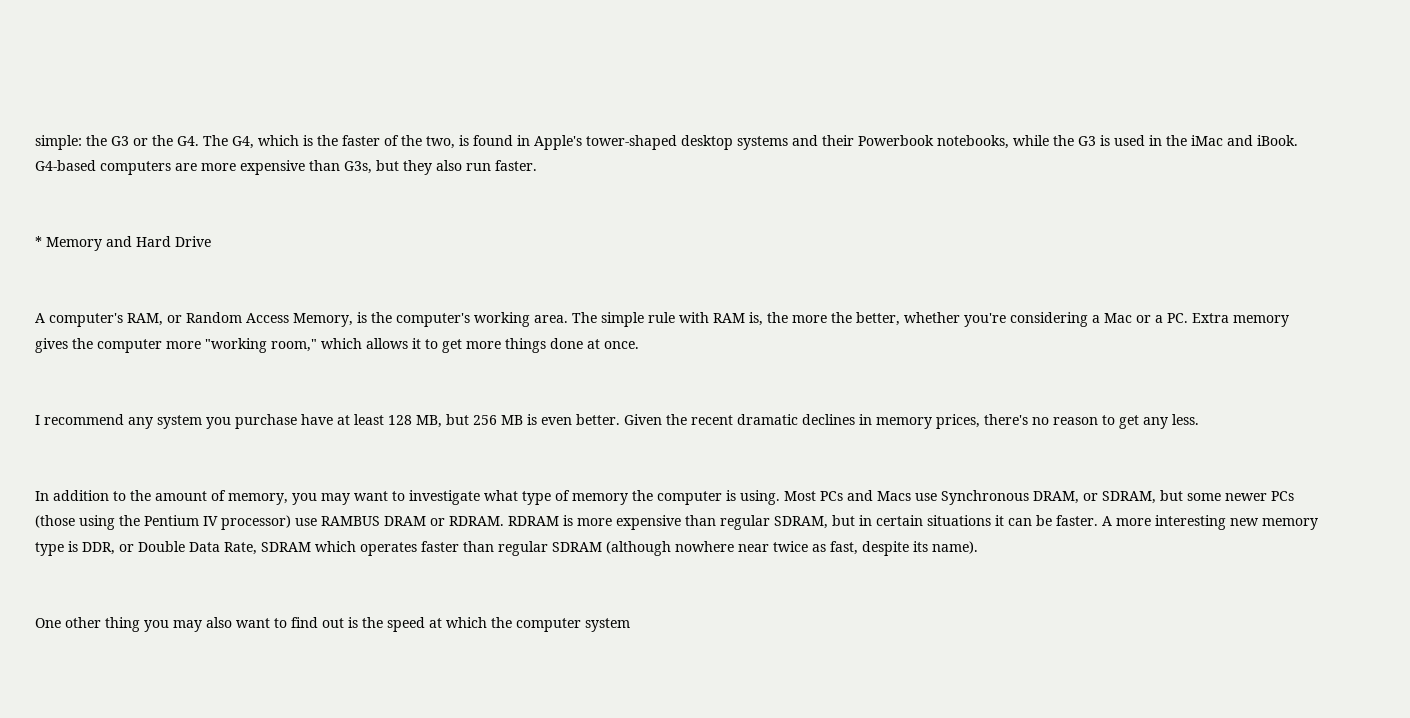simple: the G3 or the G4. The G4, which is the faster of the two, is found in Apple's tower-shaped desktop systems and their Powerbook notebooks, while the G3 is used in the iMac and iBook. G4-based computers are more expensive than G3s, but they also run faster.


* Memory and Hard Drive


A computer's RAM, or Random Access Memory, is the computer's working area. The simple rule with RAM is, the more the better, whether you're considering a Mac or a PC. Extra memory gives the computer more "working room," which allows it to get more things done at once.


I recommend any system you purchase have at least 128 MB, but 256 MB is even better. Given the recent dramatic declines in memory prices, there's no reason to get any less.


In addition to the amount of memory, you may want to investigate what type of memory the computer is using. Most PCs and Macs use Synchronous DRAM, or SDRAM, but some newer PCs (those using the Pentium IV processor) use RAMBUS DRAM or RDRAM. RDRAM is more expensive than regular SDRAM, but in certain situations it can be faster. A more interesting new memory type is DDR, or Double Data Rate, SDRAM which operates faster than regular SDRAM (although nowhere near twice as fast, despite its name).


One other thing you may also want to find out is the speed at which the computer system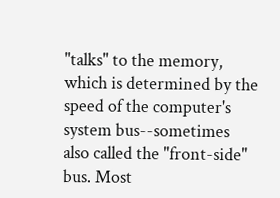"talks" to the memory, which is determined by the speed of the computer's system bus--sometimes also called the "front-side" bus. Most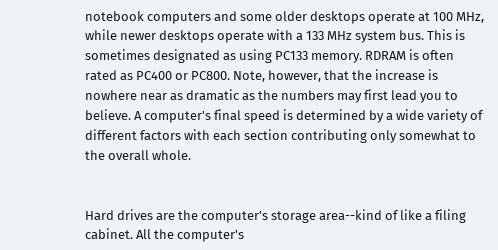notebook computers and some older desktops operate at 100 MHz, while newer desktops operate with a 133 MHz system bus. This is sometimes designated as using PC133 memory. RDRAM is often rated as PC400 or PC800. Note, however, that the increase is nowhere near as dramatic as the numbers may first lead you to believe. A computer's final speed is determined by a wide variety of different factors with each section contributing only somewhat to the overall whole.


Hard drives are the computer's storage area--kind of like a filing cabinet. All the computer's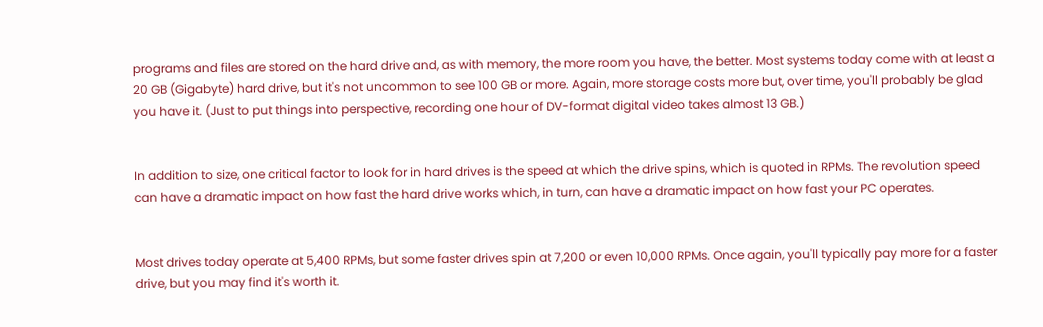programs and files are stored on the hard drive and, as with memory, the more room you have, the better. Most systems today come with at least a 20 GB (Gigabyte) hard drive, but it's not uncommon to see 100 GB or more. Again, more storage costs more but, over time, you'll probably be glad you have it. (Just to put things into perspective, recording one hour of DV-format digital video takes almost 13 GB.)


In addition to size, one critical factor to look for in hard drives is the speed at which the drive spins, which is quoted in RPMs. The revolution speed can have a dramatic impact on how fast the hard drive works which, in turn, can have a dramatic impact on how fast your PC operates.


Most drives today operate at 5,400 RPMs, but some faster drives spin at 7,200 or even 10,000 RPMs. Once again, you'll typically pay more for a faster drive, but you may find it's worth it.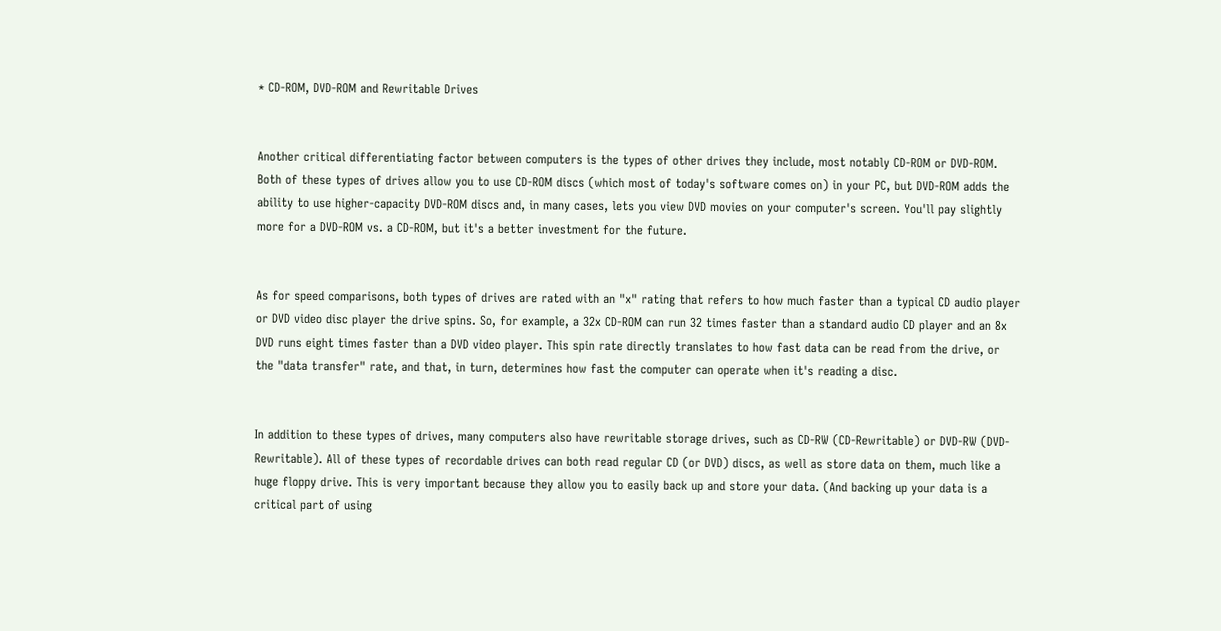* CD-ROM, DVD-ROM and Rewritable Drives


Another critical differentiating factor between computers is the types of other drives they include, most notably CD-ROM or DVD-ROM. Both of these types of drives allow you to use CD-ROM discs (which most of today's software comes on) in your PC, but DVD-ROM adds the ability to use higher-capacity DVD-ROM discs and, in many cases, lets you view DVD movies on your computer's screen. You'll pay slightly more for a DVD-ROM vs. a CD-ROM, but it's a better investment for the future.


As for speed comparisons, both types of drives are rated with an "x" rating that refers to how much faster than a typical CD audio player or DVD video disc player the drive spins. So, for example, a 32x CD-ROM can run 32 times faster than a standard audio CD player and an 8x DVD runs eight times faster than a DVD video player. This spin rate directly translates to how fast data can be read from the drive, or the "data transfer" rate, and that, in turn, determines how fast the computer can operate when it's reading a disc.


In addition to these types of drives, many computers also have rewritable storage drives, such as CD-RW (CD-Rewritable) or DVD-RW (DVD-Rewritable). All of these types of recordable drives can both read regular CD (or DVD) discs, as well as store data on them, much like a huge floppy drive. This is very important because they allow you to easily back up and store your data. (And backing up your data is a critical part of using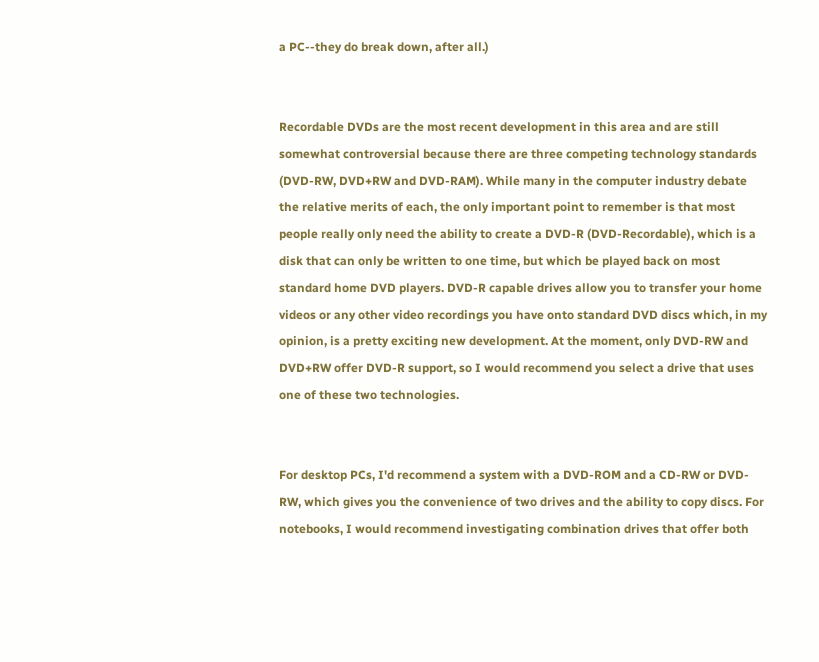a PC--they do break down, after all.)


Recordable DVDs are the most recent development in this area and are still somewhat controversial because there are three competing technology standards (DVD-RW, DVD+RW and DVD-RAM). While many in the computer industry debate the relative merits of each, the only important point to remember is that most people really only need the ability to create a DVD-R (DVD-Recordable), which is a disk that can only be written to one time, but which be played back on most standard home DVD players. DVD-R capable drives allow you to transfer your home videos or any other video recordings you have onto standard DVD discs which, in my opinion, is a pretty exciting new development. At the moment, only DVD-RW and DVD+RW offer DVD-R support, so I would recommend you select a drive that uses one of these two technologies.


For desktop PCs, I'd recommend a system with a DVD-ROM and a CD-RW or DVD-RW, which gives you the convenience of two drives and the ability to copy discs. For notebooks, I would recommend investigating combination drives that offer both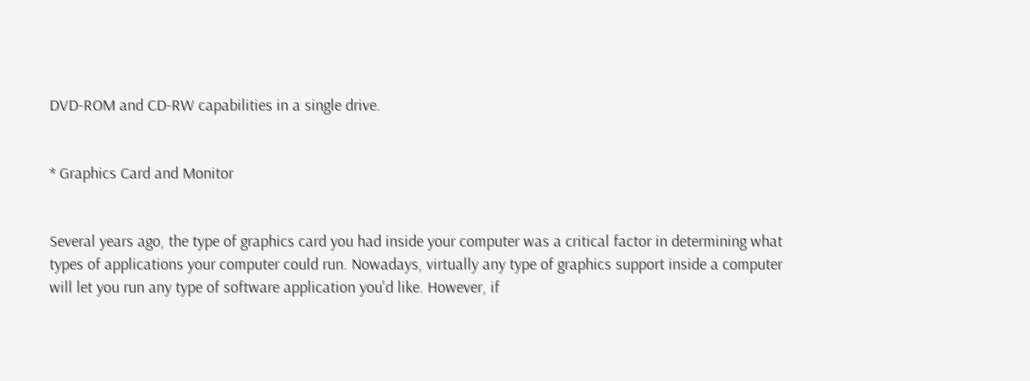DVD-ROM and CD-RW capabilities in a single drive.


* Graphics Card and Monitor


Several years ago, the type of graphics card you had inside your computer was a critical factor in determining what types of applications your computer could run. Nowadays, virtually any type of graphics support inside a computer will let you run any type of software application you'd like. However, if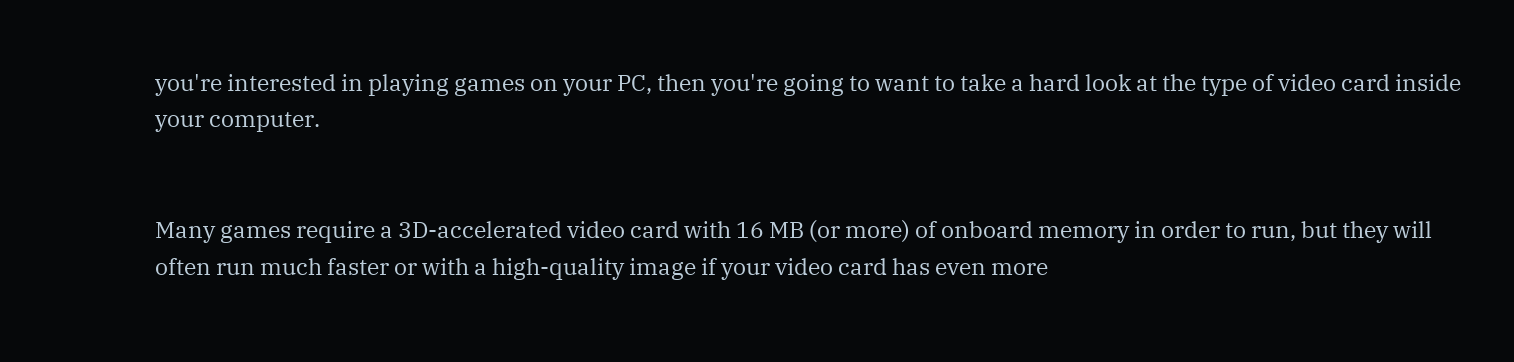you're interested in playing games on your PC, then you're going to want to take a hard look at the type of video card inside your computer.


Many games require a 3D-accelerated video card with 16 MB (or more) of onboard memory in order to run, but they will often run much faster or with a high-quality image if your video card has even more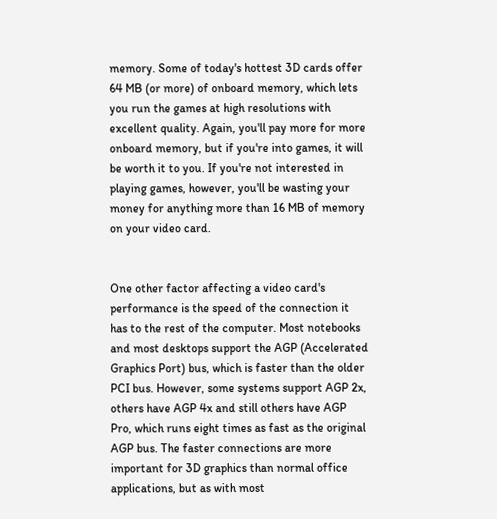memory. Some of today's hottest 3D cards offer 64 MB (or more) of onboard memory, which lets you run the games at high resolutions with excellent quality. Again, you'll pay more for more onboard memory, but if you're into games, it will be worth it to you. If you're not interested in playing games, however, you'll be wasting your money for anything more than 16 MB of memory on your video card.


One other factor affecting a video card's performance is the speed of the connection it has to the rest of the computer. Most notebooks and most desktops support the AGP (Accelerated Graphics Port) bus, which is faster than the older PCI bus. However, some systems support AGP 2x, others have AGP 4x and still others have AGP Pro, which runs eight times as fast as the original AGP bus. The faster connections are more important for 3D graphics than normal office applications, but as with most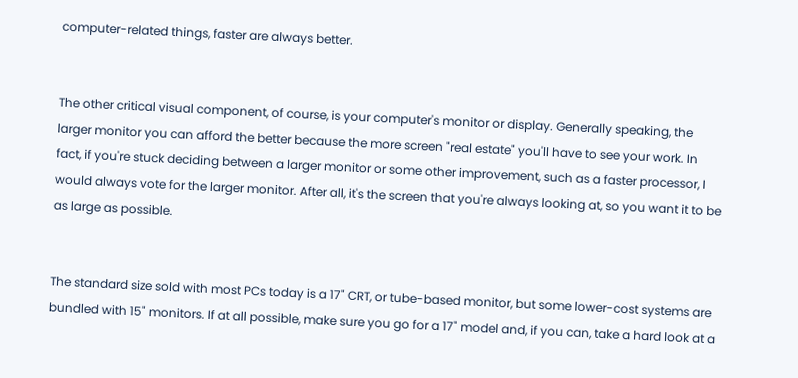computer-related things, faster are always better.


The other critical visual component, of course, is your computer's monitor or display. Generally speaking, the larger monitor you can afford the better because the more screen "real estate" you'll have to see your work. In fact, if you're stuck deciding between a larger monitor or some other improvement, such as a faster processor, I would always vote for the larger monitor. After all, it's the screen that you're always looking at, so you want it to be as large as possible.


The standard size sold with most PCs today is a 17" CRT, or tube-based monitor, but some lower-cost systems are bundled with 15" monitors. If at all possible, make sure you go for a 17" model and, if you can, take a hard look at a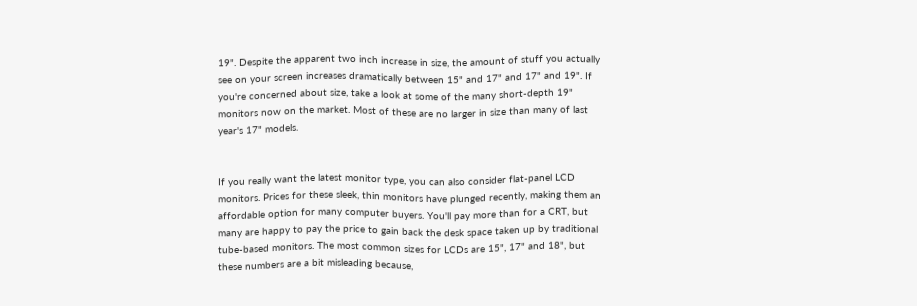19". Despite the apparent two inch increase in size, the amount of stuff you actually see on your screen increases dramatically between 15" and 17" and 17" and 19". If you're concerned about size, take a look at some of the many short-depth 19" monitors now on the market. Most of these are no larger in size than many of last year's 17" models.


If you really want the latest monitor type, you can also consider flat-panel LCD monitors. Prices for these sleek, thin monitors have plunged recently, making them an affordable option for many computer buyers. You'll pay more than for a CRT, but many are happy to pay the price to gain back the desk space taken up by traditional tube-based monitors. The most common sizes for LCDs are 15", 17" and 18", but these numbers are a bit misleading because,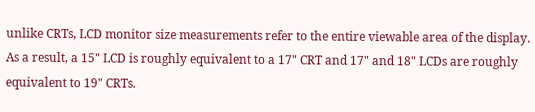unlike CRTs, LCD monitor size measurements refer to the entire viewable area of the display. As a result, a 15" LCD is roughly equivalent to a 17" CRT and 17" and 18" LCDs are roughly equivalent to 19" CRTs.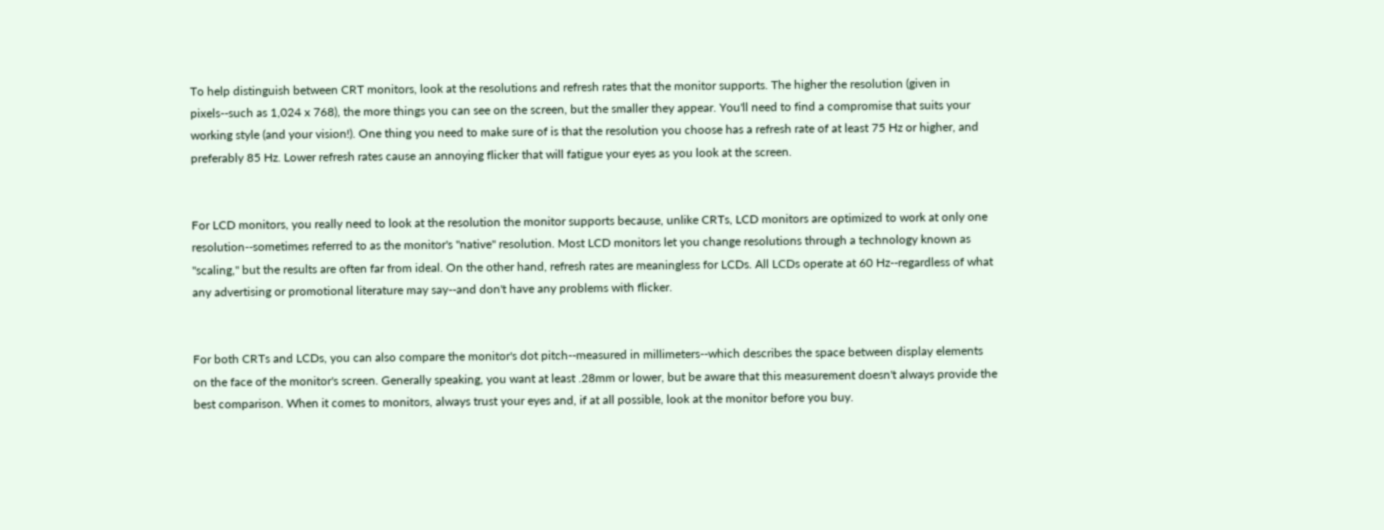To help distinguish between CRT monitors, look at the resolutions and refresh rates that the monitor supports. The higher the resolution (given in pixels--such as 1,024 x 768), the more things you can see on the screen, but the smaller they appear. You'll need to find a compromise that suits your working style (and your vision!). One thing you need to make sure of is that the resolution you choose has a refresh rate of at least 75 Hz or higher, and preferably 85 Hz. Lower refresh rates cause an annoying flicker that will fatigue your eyes as you look at the screen.


For LCD monitors, you really need to look at the resolution the monitor supports because, unlike CRTs, LCD monitors are optimized to work at only one resolution--sometimes referred to as the monitor's "native" resolution. Most LCD monitors let you change resolutions through a technology known as "scaling," but the results are often far from ideal. On the other hand, refresh rates are meaningless for LCDs. All LCDs operate at 60 Hz--regardless of what any advertising or promotional literature may say--and don't have any problems with flicker.


For both CRTs and LCDs, you can also compare the monitor's dot pitch--measured in millimeters--which describes the space between display elements on the face of the monitor's screen. Generally speaking, you want at least .28mm or lower, but be aware that this measurement doesn't always provide the best comparison. When it comes to monitors, always trust your eyes and, if at all possible, look at the monitor before you buy.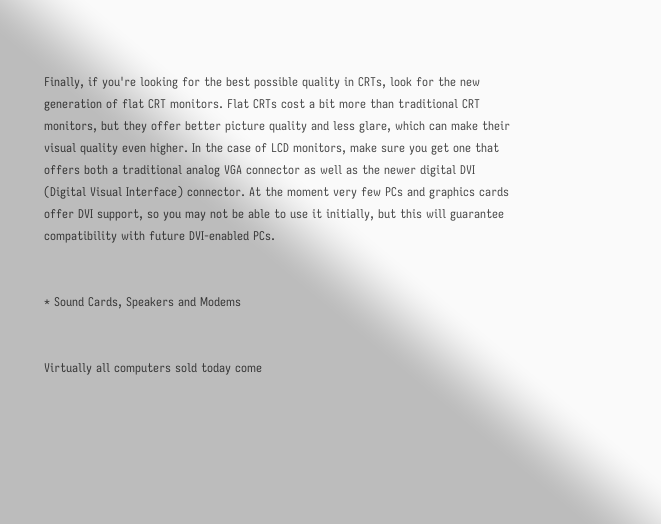Finally, if you're looking for the best possible quality in CRTs, look for the new generation of flat CRT monitors. Flat CRTs cost a bit more than traditional CRT monitors, but they offer better picture quality and less glare, which can make their visual quality even higher. In the case of LCD monitors, make sure you get one that offers both a traditional analog VGA connector as well as the newer digital DVI (Digital Visual Interface) connector. At the moment very few PCs and graphics cards offer DVI support, so you may not be able to use it initially, but this will guarantee compatibility with future DVI-enabled PCs.


* Sound Cards, Speakers and Modems


Virtually all computers sold today come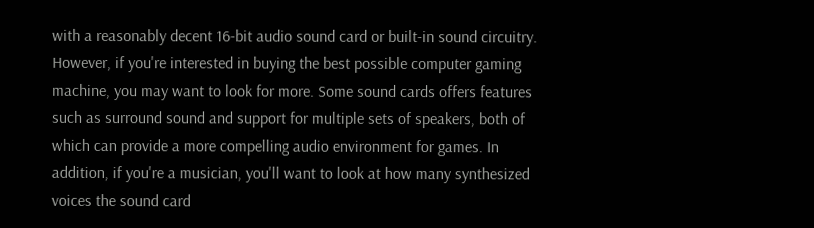with a reasonably decent 16-bit audio sound card or built-in sound circuitry. However, if you're interested in buying the best possible computer gaming machine, you may want to look for more. Some sound cards offers features such as surround sound and support for multiple sets of speakers, both of which can provide a more compelling audio environment for games. In addition, if you're a musician, you'll want to look at how many synthesized voices the sound card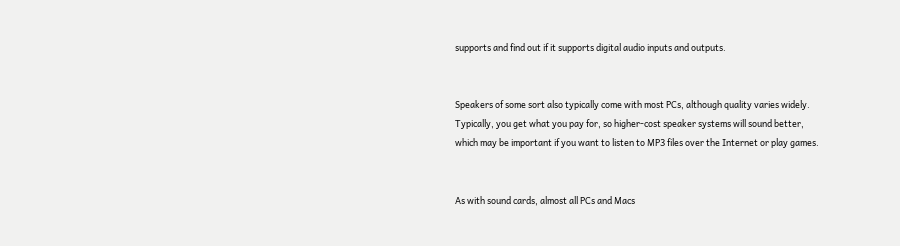supports and find out if it supports digital audio inputs and outputs.


Speakers of some sort also typically come with most PCs, although quality varies widely. Typically, you get what you pay for, so higher-cost speaker systems will sound better, which may be important if you want to listen to MP3 files over the Internet or play games.


As with sound cards, almost all PCs and Macs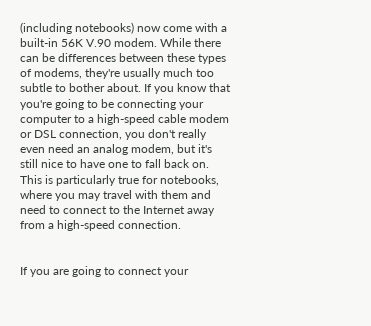(including notebooks) now come with a built-in 56K V.90 modem. While there can be differences between these types of modems, they're usually much too subtle to bother about. If you know that you're going to be connecting your computer to a high-speed cable modem or DSL connection, you don't really even need an analog modem, but it's still nice to have one to fall back on. This is particularly true for notebooks, where you may travel with them and need to connect to the Internet away from a high-speed connection.


If you are going to connect your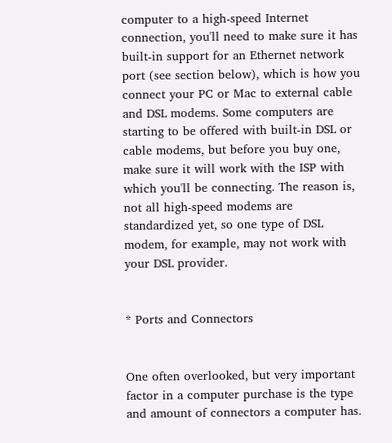computer to a high-speed Internet connection, you'll need to make sure it has built-in support for an Ethernet network port (see section below), which is how you connect your PC or Mac to external cable and DSL modems. Some computers are starting to be offered with built-in DSL or cable modems, but before you buy one, make sure it will work with the ISP with which you'll be connecting. The reason is, not all high-speed modems are standardized yet, so one type of DSL modem, for example, may not work with your DSL provider.


* Ports and Connectors


One often overlooked, but very important factor in a computer purchase is the type and amount of connectors a computer has.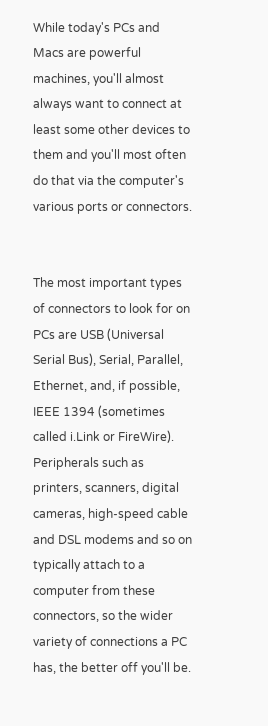While today's PCs and Macs are powerful machines, you'll almost always want to connect at least some other devices to them and you'll most often do that via the computer's various ports or connectors.


The most important types of connectors to look for on PCs are USB (Universal Serial Bus), Serial, Parallel, Ethernet, and, if possible, IEEE 1394 (sometimes called i.Link or FireWire). Peripherals such as printers, scanners, digital cameras, high-speed cable and DSL modems and so on typically attach to a computer from these connectors, so the wider variety of connections a PC has, the better off you'll be.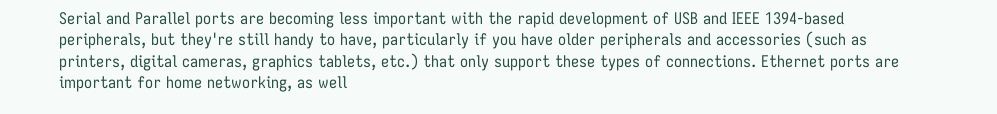Serial and Parallel ports are becoming less important with the rapid development of USB and IEEE 1394-based peripherals, but they're still handy to have, particularly if you have older peripherals and accessories (such as printers, digital cameras, graphics tablets, etc.) that only support these types of connections. Ethernet ports are important for home networking, as well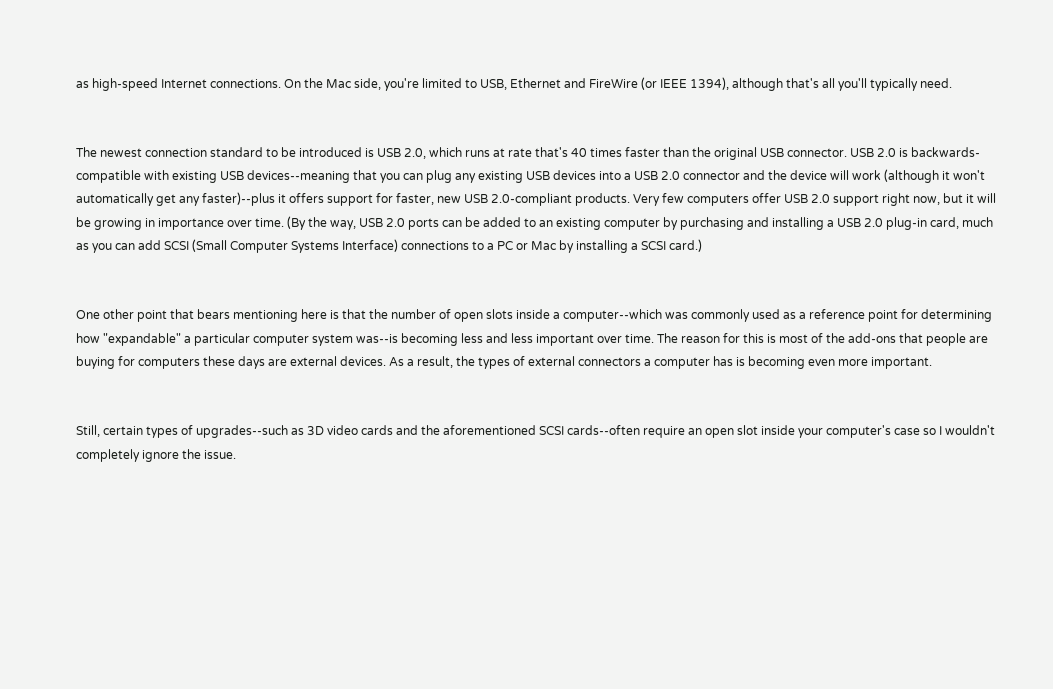as high-speed Internet connections. On the Mac side, you're limited to USB, Ethernet and FireWire (or IEEE 1394), although that's all you'll typically need.


The newest connection standard to be introduced is USB 2.0, which runs at rate that's 40 times faster than the original USB connector. USB 2.0 is backwards-compatible with existing USB devices--meaning that you can plug any existing USB devices into a USB 2.0 connector and the device will work (although it won't automatically get any faster)--plus it offers support for faster, new USB 2.0-compliant products. Very few computers offer USB 2.0 support right now, but it will be growing in importance over time. (By the way, USB 2.0 ports can be added to an existing computer by purchasing and installing a USB 2.0 plug-in card, much as you can add SCSI (Small Computer Systems Interface) connections to a PC or Mac by installing a SCSI card.)


One other point that bears mentioning here is that the number of open slots inside a computer--which was commonly used as a reference point for determining how "expandable" a particular computer system was--is becoming less and less important over time. The reason for this is most of the add-ons that people are buying for computers these days are external devices. As a result, the types of external connectors a computer has is becoming even more important.


Still, certain types of upgrades--such as 3D video cards and the aforementioned SCSI cards--often require an open slot inside your computer's case so I wouldn't completely ignore the issue.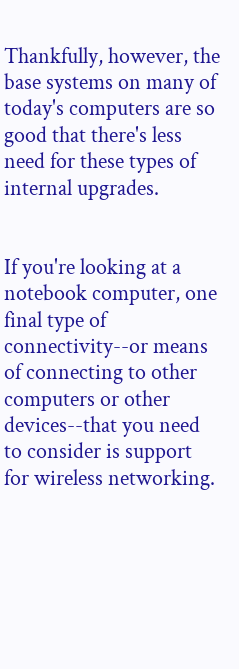Thankfully, however, the base systems on many of today's computers are so good that there's less need for these types of internal upgrades.


If you're looking at a notebook computer, one final type of connectivity--or means of connecting to other computers or other devices--that you need to consider is support for wireless networking.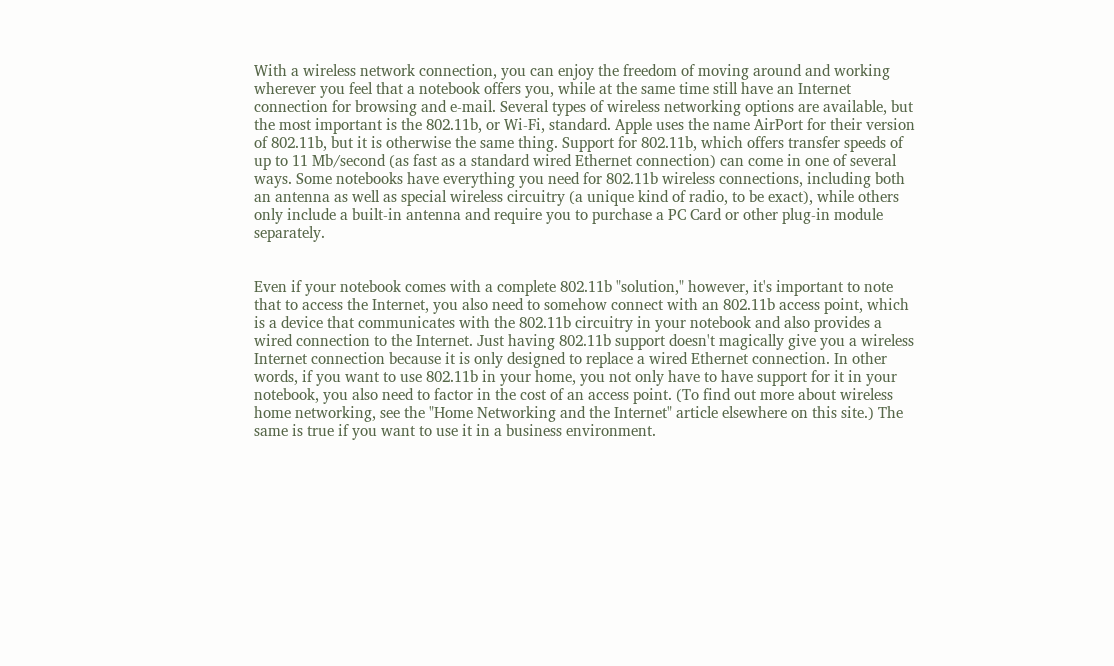With a wireless network connection, you can enjoy the freedom of moving around and working wherever you feel that a notebook offers you, while at the same time still have an Internet connection for browsing and e-mail. Several types of wireless networking options are available, but the most important is the 802.11b, or Wi-Fi, standard. Apple uses the name AirPort for their version of 802.11b, but it is otherwise the same thing. Support for 802.11b, which offers transfer speeds of up to 11 Mb/second (as fast as a standard wired Ethernet connection) can come in one of several ways. Some notebooks have everything you need for 802.11b wireless connections, including both an antenna as well as special wireless circuitry (a unique kind of radio, to be exact), while others only include a built-in antenna and require you to purchase a PC Card or other plug-in module separately.


Even if your notebook comes with a complete 802.11b "solution," however, it's important to note that to access the Internet, you also need to somehow connect with an 802.11b access point, which is a device that communicates with the 802.11b circuitry in your notebook and also provides a wired connection to the Internet. Just having 802.11b support doesn't magically give you a wireless Internet connection because it is only designed to replace a wired Ethernet connection. In other words, if you want to use 802.11b in your home, you not only have to have support for it in your notebook, you also need to factor in the cost of an access point. (To find out more about wireless home networking, see the "Home Networking and the Internet" article elsewhere on this site.) The same is true if you want to use it in a business environment.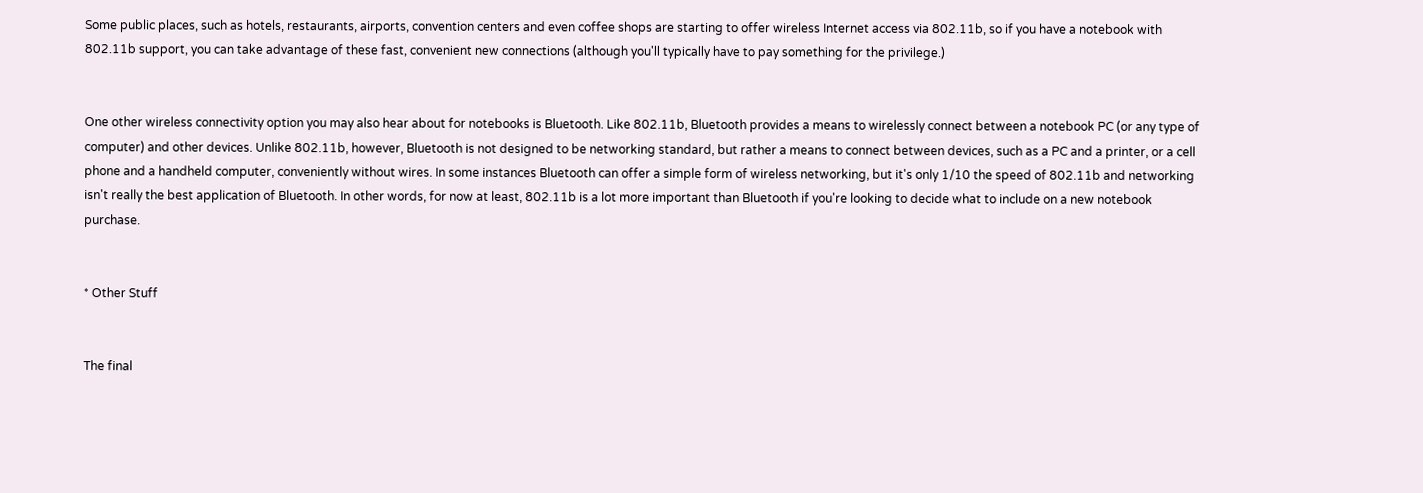Some public places, such as hotels, restaurants, airports, convention centers and even coffee shops are starting to offer wireless Internet access via 802.11b, so if you have a notebook with 802.11b support, you can take advantage of these fast, convenient new connections (although you'll typically have to pay something for the privilege.)


One other wireless connectivity option you may also hear about for notebooks is Bluetooth. Like 802.11b, Bluetooth provides a means to wirelessly connect between a notebook PC (or any type of computer) and other devices. Unlike 802.11b, however, Bluetooth is not designed to be networking standard, but rather a means to connect between devices, such as a PC and a printer, or a cell phone and a handheld computer, conveniently without wires. In some instances Bluetooth can offer a simple form of wireless networking, but it's only 1/10 the speed of 802.11b and networking isn't really the best application of Bluetooth. In other words, for now at least, 802.11b is a lot more important than Bluetooth if you're looking to decide what to include on a new notebook purchase.


* Other Stuff


The final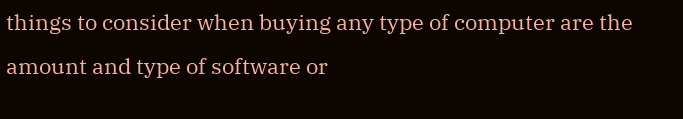things to consider when buying any type of computer are the amount and type of software or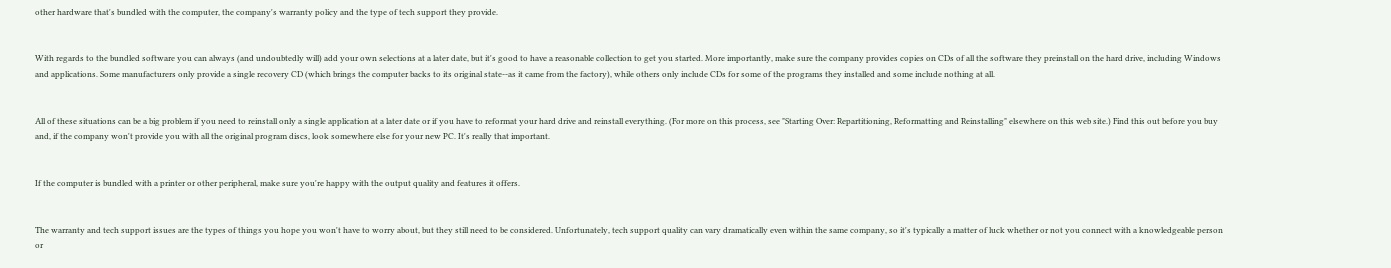other hardware that's bundled with the computer, the company's warranty policy and the type of tech support they provide.


With regards to the bundled software you can always (and undoubtedly will) add your own selections at a later date, but it's good to have a reasonable collection to get you started. More importantly, make sure the company provides copies on CDs of all the software they preinstall on the hard drive, including Windows and applications. Some manufacturers only provide a single recovery CD (which brings the computer backs to its original state--as it came from the factory), while others only include CDs for some of the programs they installed and some include nothing at all.


All of these situations can be a big problem if you need to reinstall only a single application at a later date or if you have to reformat your hard drive and reinstall everything. (For more on this process, see "Starting Over: Repartitioning, Reformatting and Reinstalling" elsewhere on this web site.) Find this out before you buy and, if the company won't provide you with all the original program discs, look somewhere else for your new PC. It's really that important.


If the computer is bundled with a printer or other peripheral, make sure you're happy with the output quality and features it offers.


The warranty and tech support issues are the types of things you hope you won't have to worry about, but they still need to be considered. Unfortunately, tech support quality can vary dramatically even within the same company, so it's typically a matter of luck whether or not you connect with a knowledgeable person or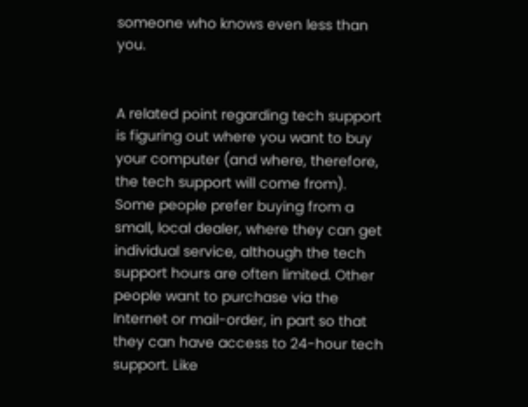someone who knows even less than you.


A related point regarding tech support is figuring out where you want to buy your computer (and where, therefore, the tech support will come from). Some people prefer buying from a small, local dealer, where they can get individual service, although the tech support hours are often limited. Other people want to purchase via the Internet or mail-order, in part so that they can have access to 24-hour tech support. Like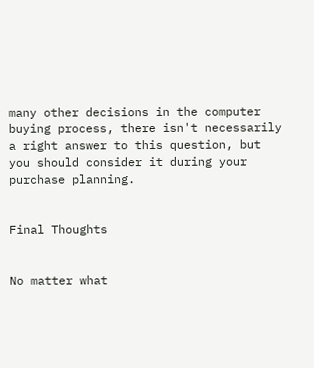many other decisions in the computer buying process, there isn't necessarily a right answer to this question, but you should consider it during your purchase planning.


Final Thoughts


No matter what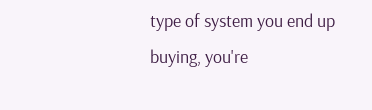type of system you end up buying, you're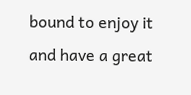bound to enjoy it and have a great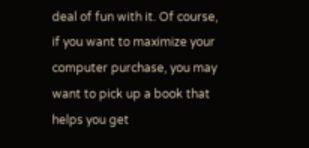deal of fun with it. Of course, if you want to maximize your computer purchase, you may want to pick up a book that helps you get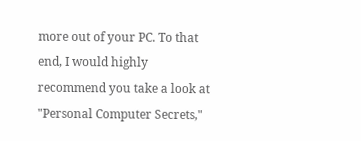more out of your PC. To that end, I would highly recommend you take a look at "Personal Computer Secrets,"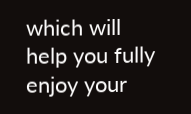which will help you fully enjoy your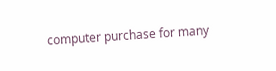computer purchase for many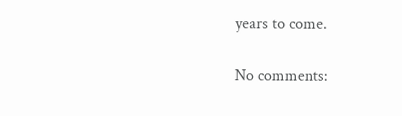years to come.

No comments: